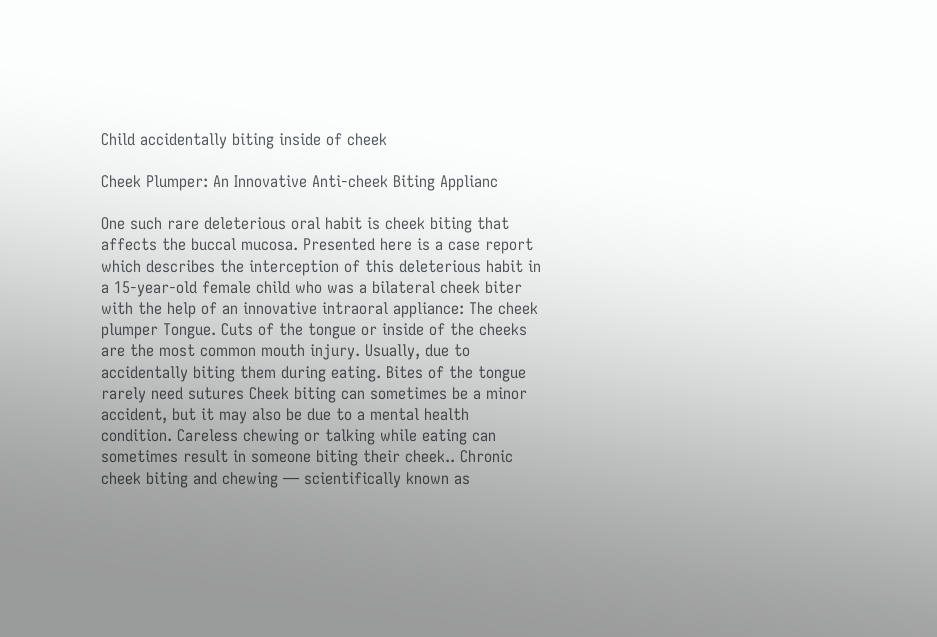Child accidentally biting inside of cheek

Cheek Plumper: An Innovative Anti-cheek Biting Applianc

One such rare deleterious oral habit is cheek biting that affects the buccal mucosa. Presented here is a case report which describes the interception of this deleterious habit in a 15-year-old female child who was a bilateral cheek biter with the help of an innovative intraoral appliance: The cheek plumper Tongue. Cuts of the tongue or inside of the cheeks are the most common mouth injury. Usually, due to accidentally biting them during eating. Bites of the tongue rarely need sutures Cheek biting can sometimes be a minor accident, but it may also be due to a mental health condition. Careless chewing or talking while eating can sometimes result in someone biting their cheek.. Chronic cheek biting and chewing — scientifically known as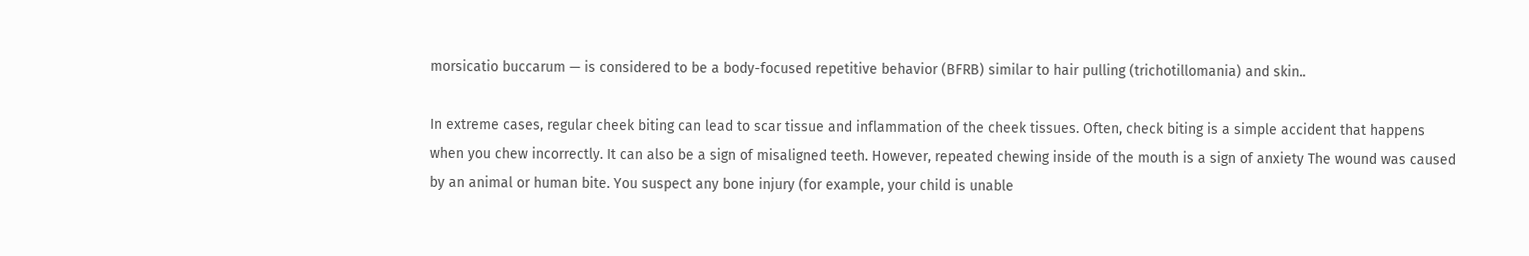morsicatio buccarum — is considered to be a body-focused repetitive behavior (BFRB) similar to hair pulling (trichotillomania) and skin..

In extreme cases, regular cheek biting can lead to scar tissue and inflammation of the cheek tissues. Often, check biting is a simple accident that happens when you chew incorrectly. It can also be a sign of misaligned teeth. However, repeated chewing inside of the mouth is a sign of anxiety The wound was caused by an animal or human bite. You suspect any bone injury (for example, your child is unable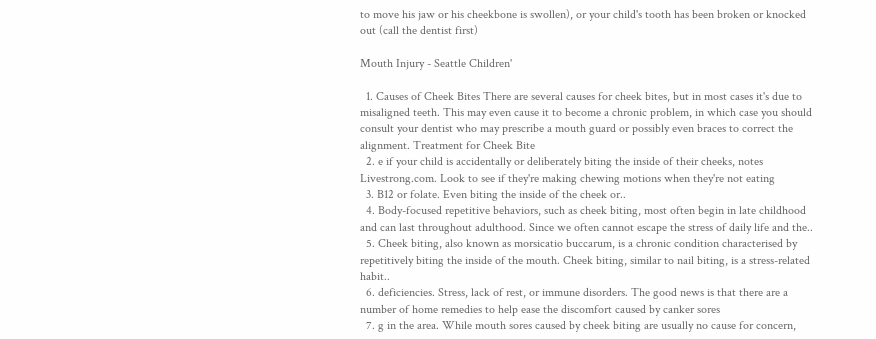to move his jaw or his cheekbone is swollen), or your child's tooth has been broken or knocked out (call the dentist first)

Mouth Injury - Seattle Children'

  1. Causes of Cheek Bites There are several causes for cheek bites, but in most cases it's due to misaligned teeth. This may even cause it to become a chronic problem, in which case you should consult your dentist who may prescribe a mouth guard or possibly even braces to correct the alignment. Treatment for Cheek Bite
  2. e if your child is accidentally or deliberately biting the inside of their cheeks, notes Livestrong.com. Look to see if they're making chewing motions when they're not eating
  3. B12 or folate. Even biting the inside of the cheek or..
  4. Body-focused repetitive behaviors, such as cheek biting, most often begin in late childhood and can last throughout adulthood. Since we often cannot escape the stress of daily life and the..
  5. Cheek biting, also known as morsicatio buccarum, is a chronic condition characterised by repetitively biting the inside of the mouth. Cheek biting, similar to nail biting, is a stress-related habit..
  6. deficiencies. Stress, lack of rest, or immune disorders. The good news is that there are a number of home remedies to help ease the discomfort caused by canker sores
  7. g in the area. While mouth sores caused by cheek biting are usually no cause for concern,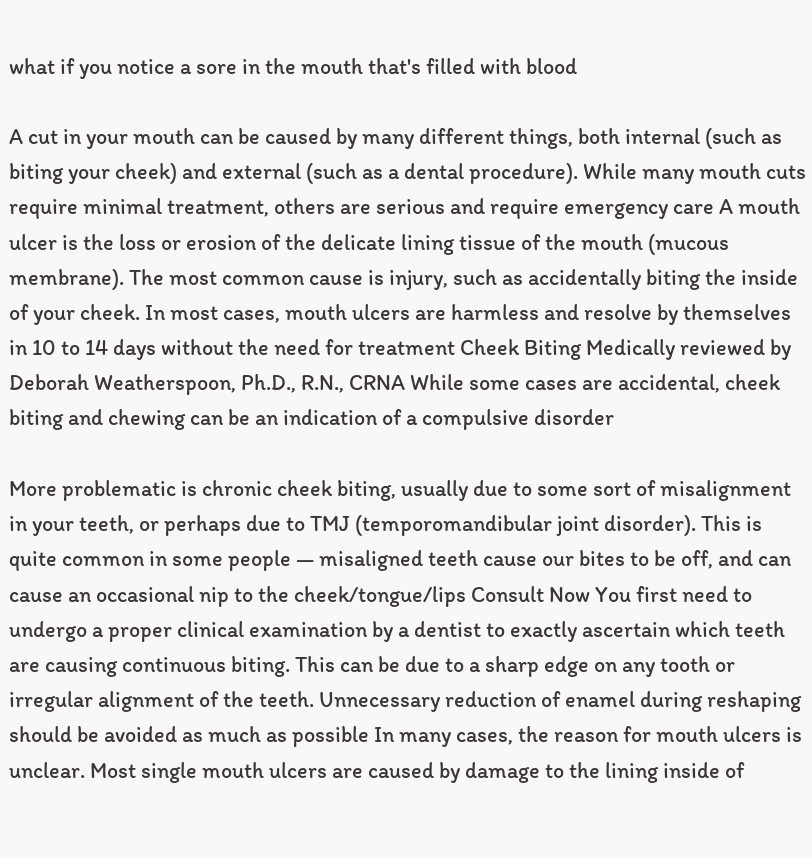what if you notice a sore in the mouth that's filled with blood

A cut in your mouth can be caused by many different things, both internal (such as biting your cheek) and external (such as a dental procedure). While many mouth cuts require minimal treatment, others are serious and require emergency care A mouth ulcer is the loss or erosion of the delicate lining tissue of the mouth (mucous membrane). The most common cause is injury, such as accidentally biting the inside of your cheek. In most cases, mouth ulcers are harmless and resolve by themselves in 10 to 14 days without the need for treatment Cheek Biting Medically reviewed by Deborah Weatherspoon, Ph.D., R.N., CRNA While some cases are accidental, cheek biting and chewing can be an indication of a compulsive disorder

More problematic is chronic cheek biting, usually due to some sort of misalignment in your teeth, or perhaps due to TMJ (temporomandibular joint disorder). This is quite common in some people — misaligned teeth cause our bites to be off, and can cause an occasional nip to the cheek/tongue/lips Consult Now You first need to undergo a proper clinical examination by a dentist to exactly ascertain which teeth are causing continuous biting. This can be due to a sharp edge on any tooth or irregular alignment of the teeth. Unnecessary reduction of enamel during reshaping should be avoided as much as possible In many cases, the reason for mouth ulcers is unclear. Most single mouth ulcers are caused by damage to the lining inside of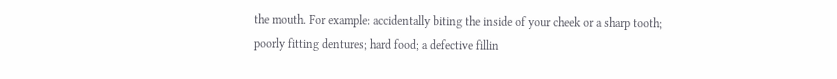the mouth. For example: accidentally biting the inside of your cheek or a sharp tooth; poorly fitting dentures; hard food; a defective fillin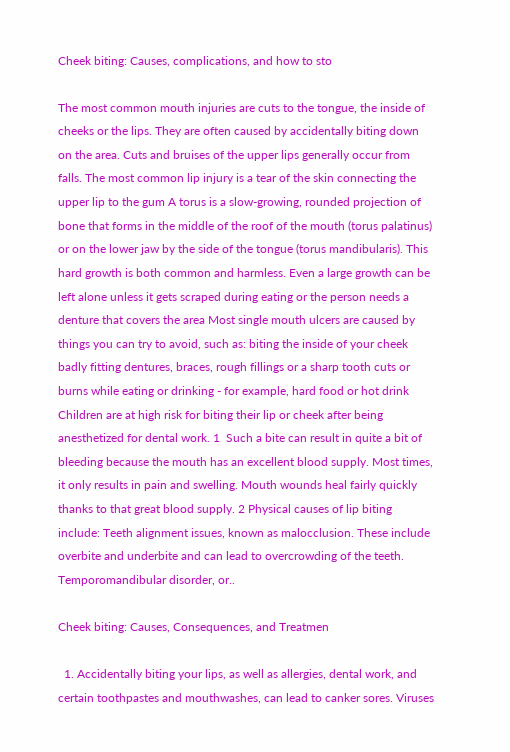Cheek biting: Causes, complications, and how to sto

The most common mouth injuries are cuts to the tongue, the inside of cheeks or the lips. They are often caused by accidentally biting down on the area. Cuts and bruises of the upper lips generally occur from falls. The most common lip injury is a tear of the skin connecting the upper lip to the gum A torus is a slow-growing, rounded projection of bone that forms in the middle of the roof of the mouth (torus palatinus) or on the lower jaw by the side of the tongue (torus mandibularis). This hard growth is both common and harmless. Even a large growth can be left alone unless it gets scraped during eating or the person needs a denture that covers the area Most single mouth ulcers are caused by things you can try to avoid, such as: biting the inside of your cheek badly fitting dentures, braces, rough fillings or a sharp tooth cuts or burns while eating or drinking - for example, hard food or hot drink Children are at high risk for biting their lip or cheek after being anesthetized for dental work. 1  Such a bite can result in quite a bit of bleeding because the mouth has an excellent blood supply. Most times, it only results in pain and swelling. Mouth wounds heal fairly quickly thanks to that great blood supply. 2 Physical causes of lip biting include: Teeth alignment issues, known as malocclusion. These include overbite and underbite and can lead to overcrowding of the teeth. Temporomandibular disorder, or..

Cheek biting: Causes, Consequences, and Treatmen

  1. Accidentally biting your lips, as well as allergies, dental work, and certain toothpastes and mouthwashes, can lead to canker sores. Viruses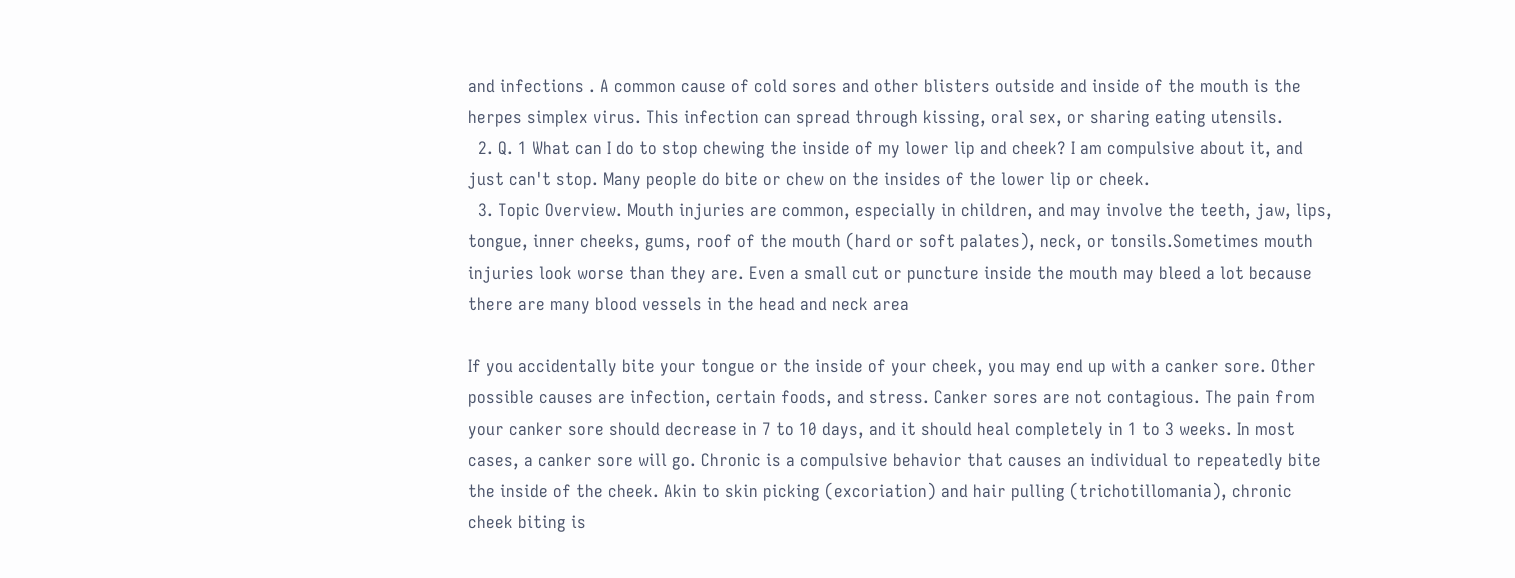and infections . A common cause of cold sores and other blisters outside and inside of the mouth is the herpes simplex virus. This infection can spread through kissing, oral sex, or sharing eating utensils.
  2. Q. 1 What can I do to stop chewing the inside of my lower lip and cheek? I am compulsive about it, and just can't stop. Many people do bite or chew on the insides of the lower lip or cheek.
  3. Topic Overview. Mouth injuries are common, especially in children, and may involve the teeth, jaw, lips, tongue, inner cheeks, gums, roof of the mouth (hard or soft palates), neck, or tonsils.Sometimes mouth injuries look worse than they are. Even a small cut or puncture inside the mouth may bleed a lot because there are many blood vessels in the head and neck area

If you accidentally bite your tongue or the inside of your cheek, you may end up with a canker sore. Other possible causes are infection, certain foods, and stress. Canker sores are not contagious. The pain from your canker sore should decrease in 7 to 10 days, and it should heal completely in 1 to 3 weeks. In most cases, a canker sore will go. Chronic is a compulsive behavior that causes an individual to repeatedly bite the inside of the cheek. Akin to skin picking (excoriation) and hair pulling (trichotillomania), chronic cheek biting is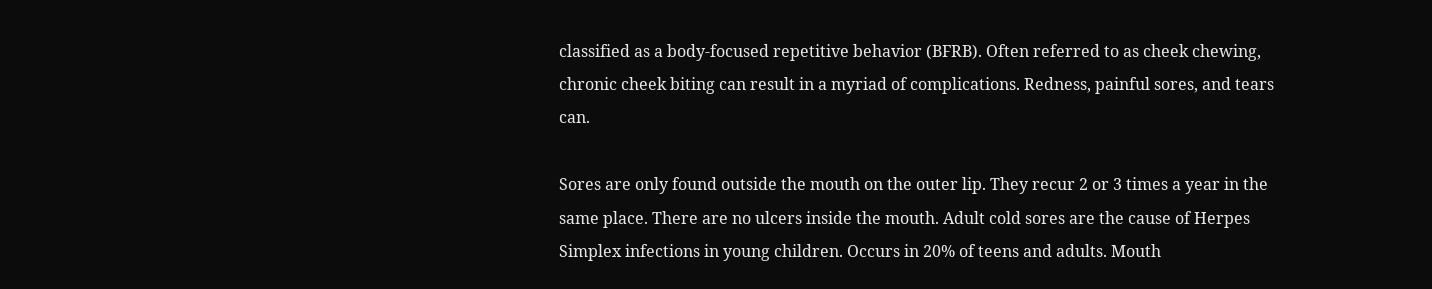classified as a body-focused repetitive behavior (BFRB). Often referred to as cheek chewing, chronic cheek biting can result in a myriad of complications. Redness, painful sores, and tears can.

Sores are only found outside the mouth on the outer lip. They recur 2 or 3 times a year in the same place. There are no ulcers inside the mouth. Adult cold sores are the cause of Herpes Simplex infections in young children. Occurs in 20% of teens and adults. Mouth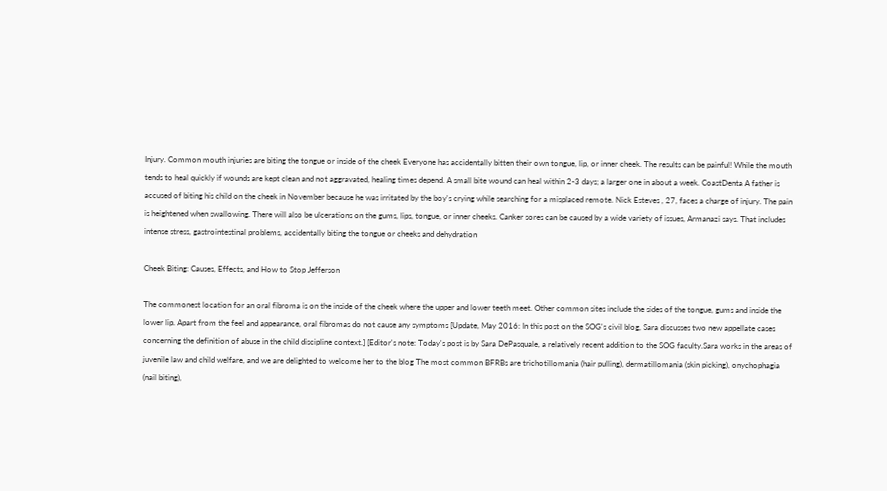Injury. Common mouth injuries are biting the tongue or inside of the cheek Everyone has accidentally bitten their own tongue, lip, or inner cheek. The results can be painful! While the mouth tends to heal quickly if wounds are kept clean and not aggravated, healing times depend. A small bite wound can heal within 2-3 days; a larger one in about a week. CoastDenta A father is accused of biting his child on the cheek in November because he was irritated by the boy's crying while searching for a misplaced remote. Nick Esteves , 27, faces a charge of injury. The pain is heightened when swallowing. There will also be ulcerations on the gums, lips, tongue, or inner cheeks. Canker sores can be caused by a wide variety of issues, Armanazi says. That includes intense stress, gastrointestinal problems, accidentally biting the tongue or cheeks and dehydration

Cheek Biting: Causes, Effects, and How to Stop Jefferson

The commonest location for an oral fibroma is on the inside of the cheek where the upper and lower teeth meet. Other common sites include the sides of the tongue, gums and inside the lower lip. Apart from the feel and appearance, oral fibromas do not cause any symptoms [Update, May 2016: In this post on the SOG's civil blog, Sara discusses two new appellate cases concerning the definition of abuse in the child discipline context.] [Editor's note: Today's post is by Sara DePasquale, a relatively recent addition to the SOG faculty.Sara works in the areas of juvenile law and child welfare, and we are delighted to welcome her to the blog The most common BFRBs are trichotillomania (hair pulling), dermatillomania (skin picking), onychophagia (nail biting),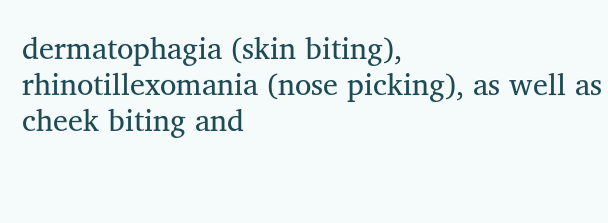dermatophagia (skin biting), rhinotillexomania (nose picking), as well as cheek biting and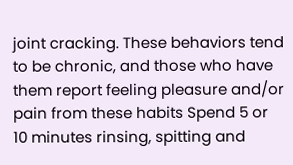joint cracking. These behaviors tend to be chronic, and those who have them report feeling pleasure and/or pain from these habits Spend 5 or 10 minutes rinsing, spitting and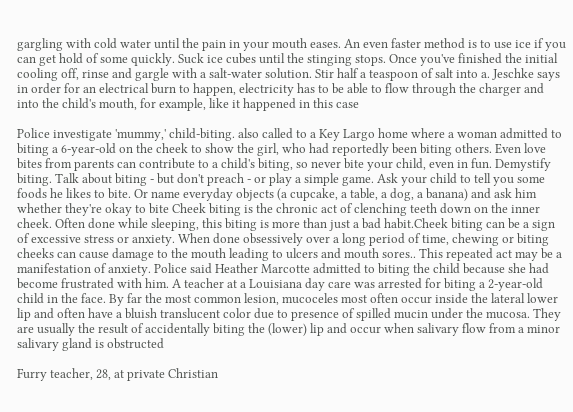gargling with cold water until the pain in your mouth eases. An even faster method is to use ice if you can get hold of some quickly. Suck ice cubes until the stinging stops. Once you've finished the initial cooling off, rinse and gargle with a salt-water solution. Stir half a teaspoon of salt into a. Jeschke says in order for an electrical burn to happen, electricity has to be able to flow through the charger and into the child's mouth, for example, like it happened in this case

Police investigate 'mummy,' child-biting. also called to a Key Largo home where a woman admitted to biting a 6-year-old on the cheek to show the girl, who had reportedly been biting others. Even love bites from parents can contribute to a child's biting, so never bite your child, even in fun. Demystify biting. Talk about biting - but don't preach - or play a simple game. Ask your child to tell you some foods he likes to bite. Or name everyday objects (a cupcake, a table, a dog, a banana) and ask him whether they're okay to bite Cheek biting is the chronic act of clenching teeth down on the inner cheek. Often done while sleeping, this biting is more than just a bad habit.Cheek biting can be a sign of excessive stress or anxiety. When done obsessively over a long period of time, chewing or biting cheeks can cause damage to the mouth leading to ulcers and mouth sores.. This repeated act may be a manifestation of anxiety. Police said Heather Marcotte admitted to biting the child because she had become frustrated with him. A teacher at a Louisiana day care was arrested for biting a 2-year-old child in the face. By far the most common lesion, mucoceles most often occur inside the lateral lower lip and often have a bluish translucent color due to presence of spilled mucin under the mucosa. They are usually the result of accidentally biting the (lower) lip and occur when salivary flow from a minor salivary gland is obstructed

Furry teacher, 28, at private Christian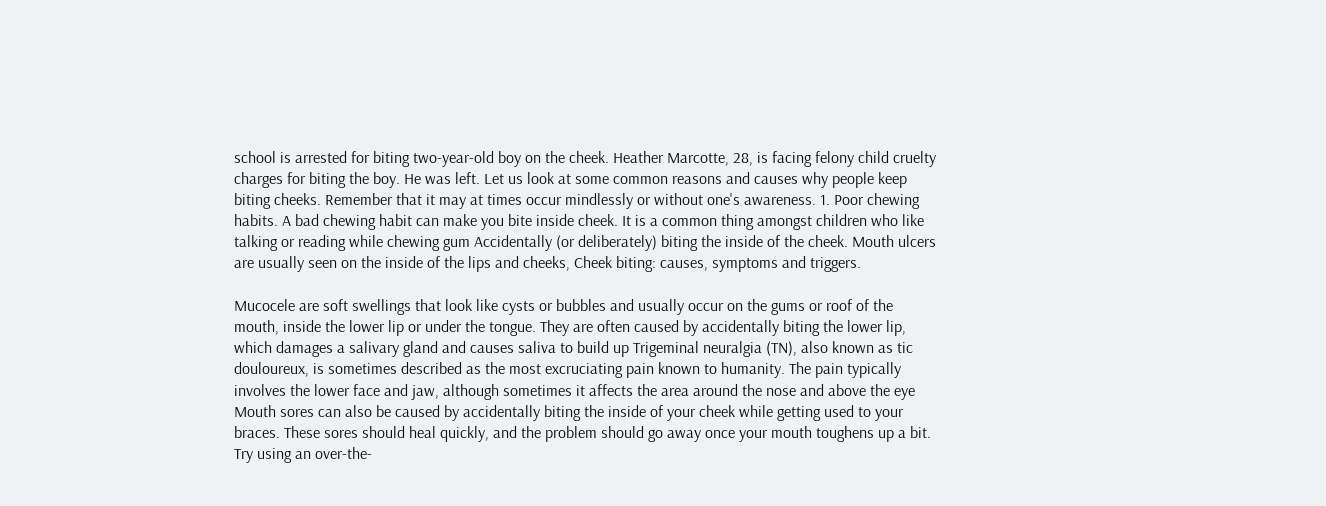school is arrested for biting two-year-old boy on the cheek. Heather Marcotte, 28, is facing felony child cruelty charges for biting the boy. He was left. Let us look at some common reasons and causes why people keep biting cheeks. Remember that it may at times occur mindlessly or without one's awareness. 1. Poor chewing habits. A bad chewing habit can make you bite inside cheek. It is a common thing amongst children who like talking or reading while chewing gum Accidentally (or deliberately) biting the inside of the cheek. Mouth ulcers are usually seen on the inside of the lips and cheeks, Cheek biting: causes, symptoms and triggers.

Mucocele are soft swellings that look like cysts or bubbles and usually occur on the gums or roof of the mouth, inside the lower lip or under the tongue. They are often caused by accidentally biting the lower lip, which damages a salivary gland and causes saliva to build up Trigeminal neuralgia (TN), also known as tic douloureux, is sometimes described as the most excruciating pain known to humanity. The pain typically involves the lower face and jaw, although sometimes it affects the area around the nose and above the eye Mouth sores can also be caused by accidentally biting the inside of your cheek while getting used to your braces. These sores should heal quickly, and the problem should go away once your mouth toughens up a bit. Try using an over-the-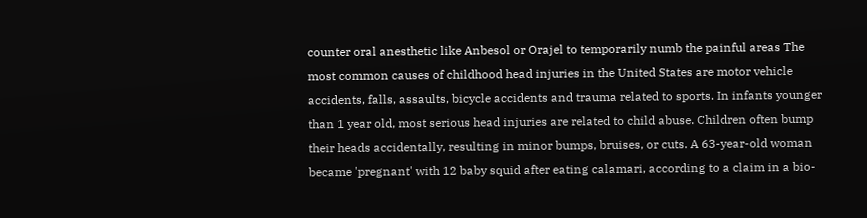counter oral anesthetic like Anbesol or Orajel to temporarily numb the painful areas The most common causes of childhood head injuries in the United States are motor vehicle accidents, falls, assaults, bicycle accidents and trauma related to sports. In infants younger than 1 year old, most serious head injuries are related to child abuse. Children often bump their heads accidentally, resulting in minor bumps, bruises, or cuts. A 63-year-old woman became 'pregnant' with 12 baby squid after eating calamari, according to a claim in a bio-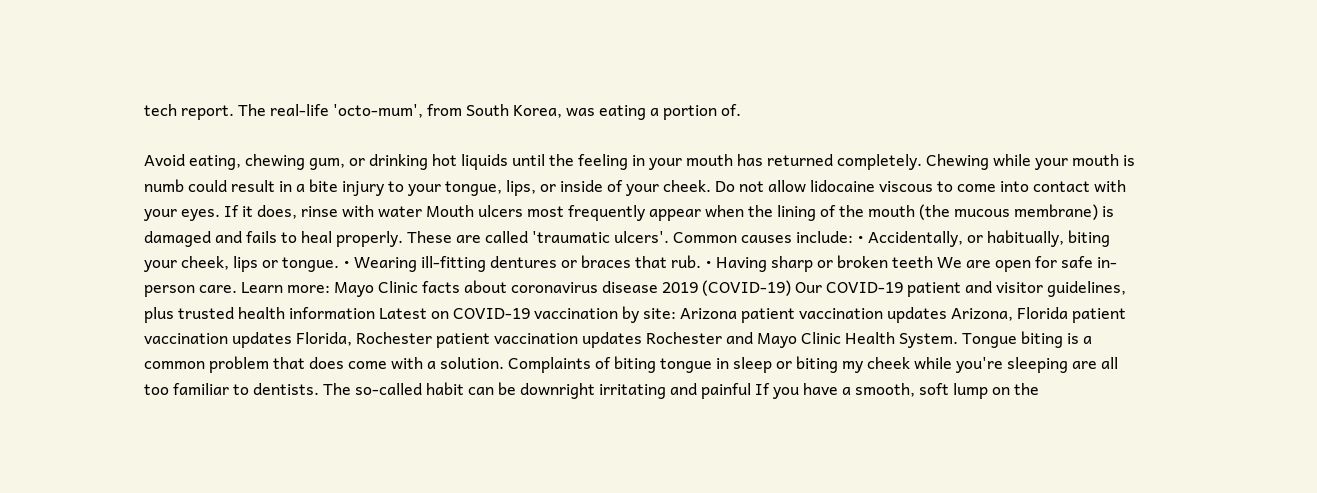tech report. The real-life 'octo-mum', from South Korea, was eating a portion of.

Avoid eating, chewing gum, or drinking hot liquids until the feeling in your mouth has returned completely. Chewing while your mouth is numb could result in a bite injury to your tongue, lips, or inside of your cheek. Do not allow lidocaine viscous to come into contact with your eyes. If it does, rinse with water Mouth ulcers most frequently appear when the lining of the mouth (the mucous membrane) is damaged and fails to heal properly. These are called 'traumatic ulcers'. Common causes include: • Accidentally, or habitually, biting your cheek, lips or tongue. • Wearing ill-fitting dentures or braces that rub. • Having sharp or broken teeth We are open for safe in-person care. Learn more: Mayo Clinic facts about coronavirus disease 2019 (COVID-19) Our COVID-19 patient and visitor guidelines, plus trusted health information Latest on COVID-19 vaccination by site: Arizona patient vaccination updates Arizona, Florida patient vaccination updates Florida, Rochester patient vaccination updates Rochester and Mayo Clinic Health System. Tongue biting is a common problem that does come with a solution. Complaints of biting tongue in sleep or biting my cheek while you're sleeping are all too familiar to dentists. The so-called habit can be downright irritating and painful If you have a smooth, soft lump on the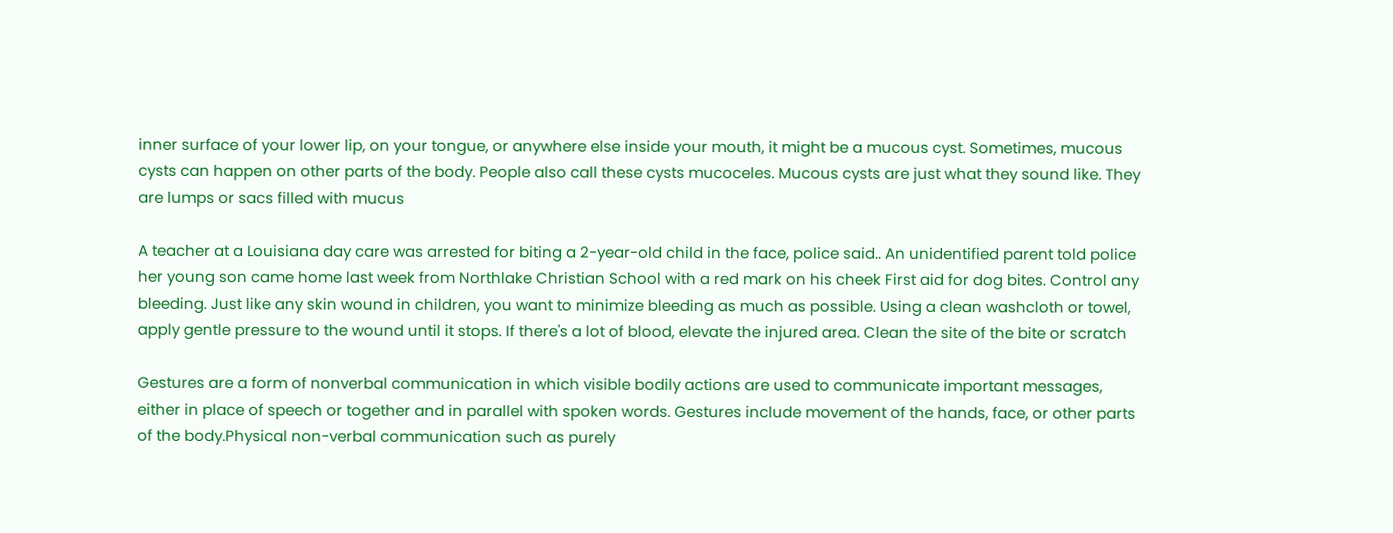inner surface of your lower lip, on your tongue, or anywhere else inside your mouth, it might be a mucous cyst. Sometimes, mucous cysts can happen on other parts of the body. People also call these cysts mucoceles. Mucous cysts are just what they sound like. They are lumps or sacs filled with mucus

A teacher at a Louisiana day care was arrested for biting a 2-year-old child in the face, police said.. An unidentified parent told police her young son came home last week from Northlake Christian School with a red mark on his cheek First aid for dog bites. Control any bleeding. Just like any skin wound in children, you want to minimize bleeding as much as possible. Using a clean washcloth or towel, apply gentle pressure to the wound until it stops. If there's a lot of blood, elevate the injured area. Clean the site of the bite or scratch

Gestures are a form of nonverbal communication in which visible bodily actions are used to communicate important messages, either in place of speech or together and in parallel with spoken words. Gestures include movement of the hands, face, or other parts of the body.Physical non-verbal communication such as purely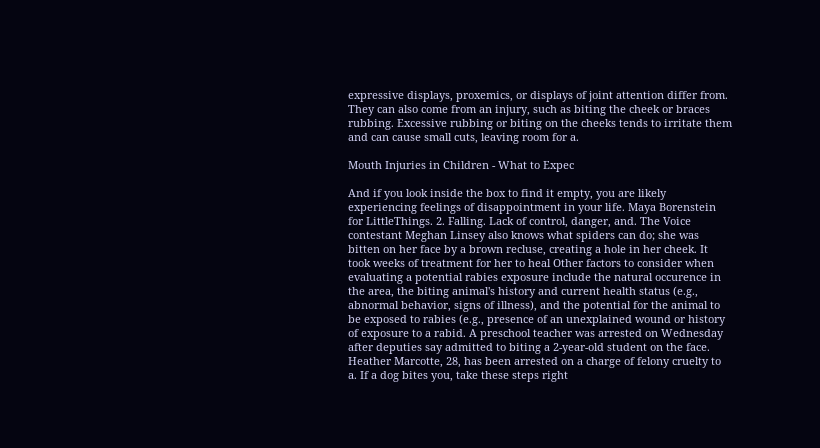expressive displays, proxemics, or displays of joint attention differ from. They can also come from an injury, such as biting the cheek or braces rubbing. Excessive rubbing or biting on the cheeks tends to irritate them and can cause small cuts, leaving room for a.

Mouth Injuries in Children - What to Expec

And if you look inside the box to find it empty, you are likely experiencing feelings of disappointment in your life. Maya Borenstein for LittleThings. 2. Falling. Lack of control, danger, and. The Voice contestant Meghan Linsey also knows what spiders can do; she was bitten on her face by a brown recluse, creating a hole in her cheek. It took weeks of treatment for her to heal Other factors to consider when evaluating a potential rabies exposure include the natural occurence in the area, the biting animal's history and current health status (e.g., abnormal behavior, signs of illness), and the potential for the animal to be exposed to rabies (e.g., presence of an unexplained wound or history of exposure to a rabid. A preschool teacher was arrested on Wednesday after deputies say admitted to biting a 2-year-old student on the face. Heather Marcotte, 28, has been arrested on a charge of felony cruelty to a. If a dog bites you, take these steps right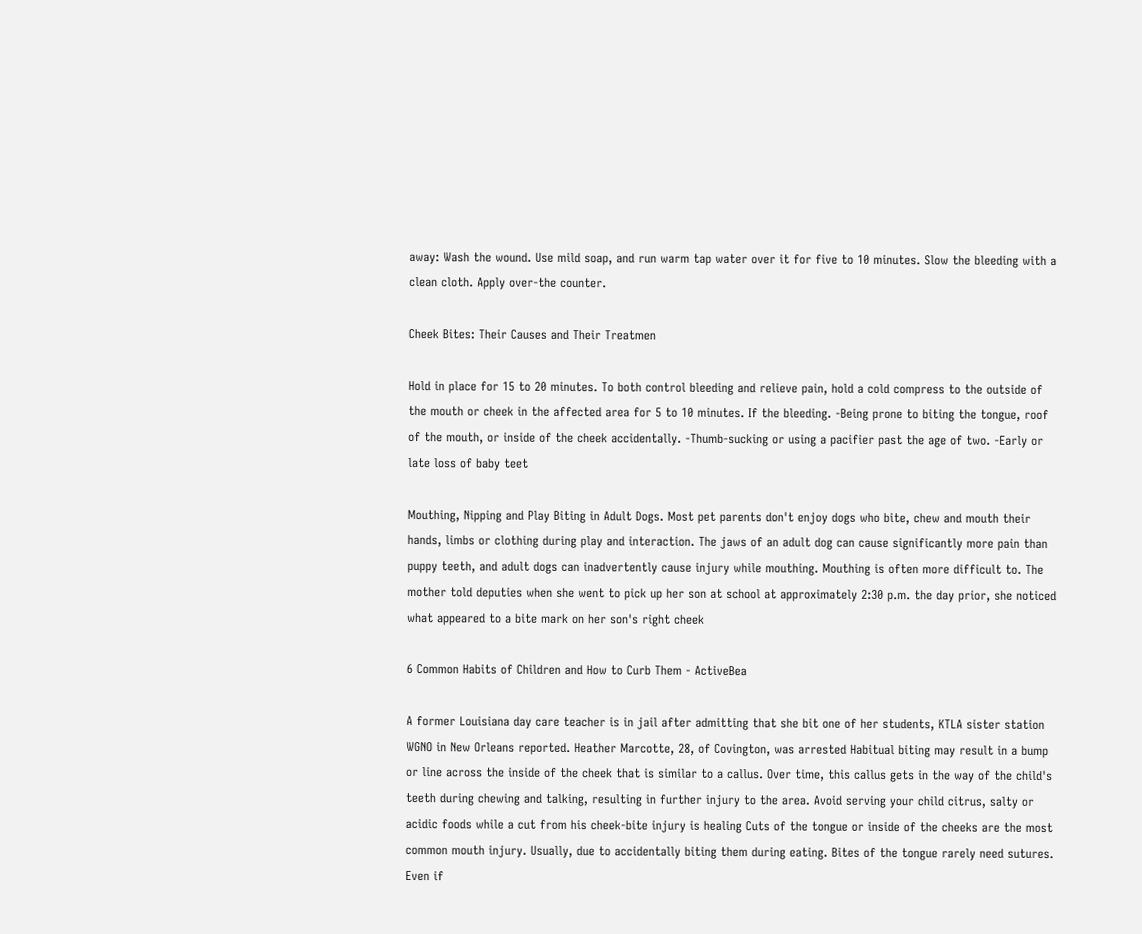away: Wash the wound. Use mild soap, and run warm tap water over it for five to 10 minutes. Slow the bleeding with a clean cloth. Apply over-the counter.

Cheek Bites: Their Causes and Their Treatmen

Hold in place for 15 to 20 minutes. To both control bleeding and relieve pain, hold a cold compress to the outside of the mouth or cheek in the affected area for 5 to 10 minutes. If the bleeding. -Being prone to biting the tongue, roof of the mouth, or inside of the cheek accidentally. -Thumb-sucking or using a pacifier past the age of two. -Early or late loss of baby teet

Mouthing, Nipping and Play Biting in Adult Dogs. Most pet parents don't enjoy dogs who bite, chew and mouth their hands, limbs or clothing during play and interaction. The jaws of an adult dog can cause significantly more pain than puppy teeth, and adult dogs can inadvertently cause injury while mouthing. Mouthing is often more difficult to. The mother told deputies when she went to pick up her son at school at approximately 2:30 p.m. the day prior, she noticed what appeared to a bite mark on her son's right cheek

6 Common Habits of Children and How to Curb Them - ActiveBea

A former Louisiana day care teacher is in jail after admitting that she bit one of her students, KTLA sister station WGNO in New Orleans reported. Heather Marcotte, 28, of Covington, was arrested Habitual biting may result in a bump or line across the inside of the cheek that is similar to a callus. Over time, this callus gets in the way of the child's teeth during chewing and talking, resulting in further injury to the area. Avoid serving your child citrus, salty or acidic foods while a cut from his cheek-bite injury is healing Cuts of the tongue or inside of the cheeks are the most common mouth injury. Usually, due to accidentally biting them during eating. Bites of the tongue rarely need sutures. Even if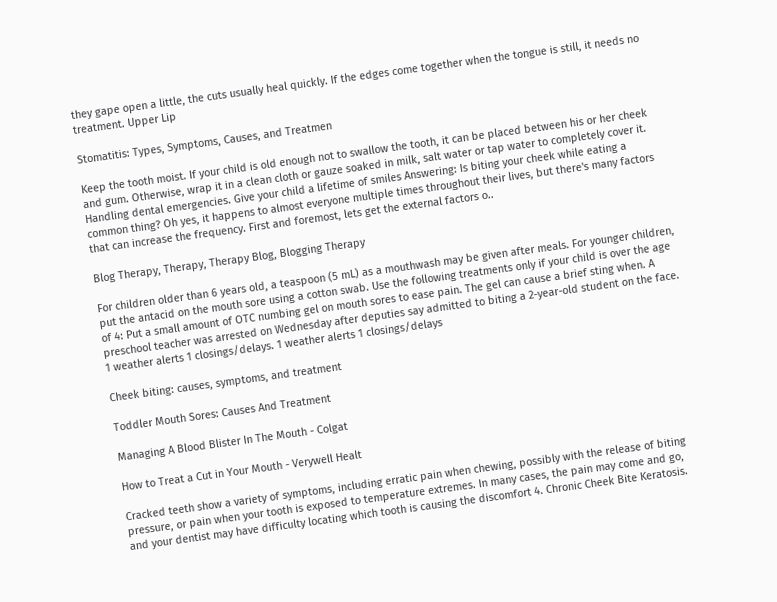they gape open a little, the cuts usually heal quickly. If the edges come together when the tongue is still, it needs no treatment. Upper Lip

Stomatitis: Types, Symptoms, Causes, and Treatmen

Keep the tooth moist. If your child is old enough not to swallow the tooth, it can be placed between his or her cheek and gum. Otherwise, wrap it in a clean cloth or gauze soaked in milk, salt water or tap water to completely cover it. Handling dental emergencies. Give your child a lifetime of smiles Answering: Is biting your cheek while eating a common thing? Oh yes, it happens to almost everyone multiple times throughout their lives, but there's many factors that can increase the frequency. First and foremost, lets get the external factors o..

Blog Therapy, Therapy, Therapy Blog, Blogging Therapy

For children older than 6 years old, a teaspoon (5 mL) as a mouthwash may be given after meals. For younger children, put the antacid on the mouth sore using a cotton swab. Use the following treatments only if your child is over the age of 4: Put a small amount of OTC numbing gel on mouth sores to ease pain. The gel can cause a brief sting when. A preschool teacher was arrested on Wednesday after deputies say admitted to biting a 2-year-old student on the face. 1 weather alerts 1 closings/delays. 1 weather alerts 1 closings/delays

Cheek biting: causes, symptoms, and treatment

Toddler Mouth Sores: Causes And Treatment

Managing A Blood Blister In The Mouth - Colgat

How to Treat a Cut in Your Mouth - Verywell Healt

Cracked teeth show a variety of symptoms, including erratic pain when chewing, possibly with the release of biting pressure, or pain when your tooth is exposed to temperature extremes. In many cases, the pain may come and go, and your dentist may have difficulty locating which tooth is causing the discomfort 4. Chronic Cheek Bite Keratosis.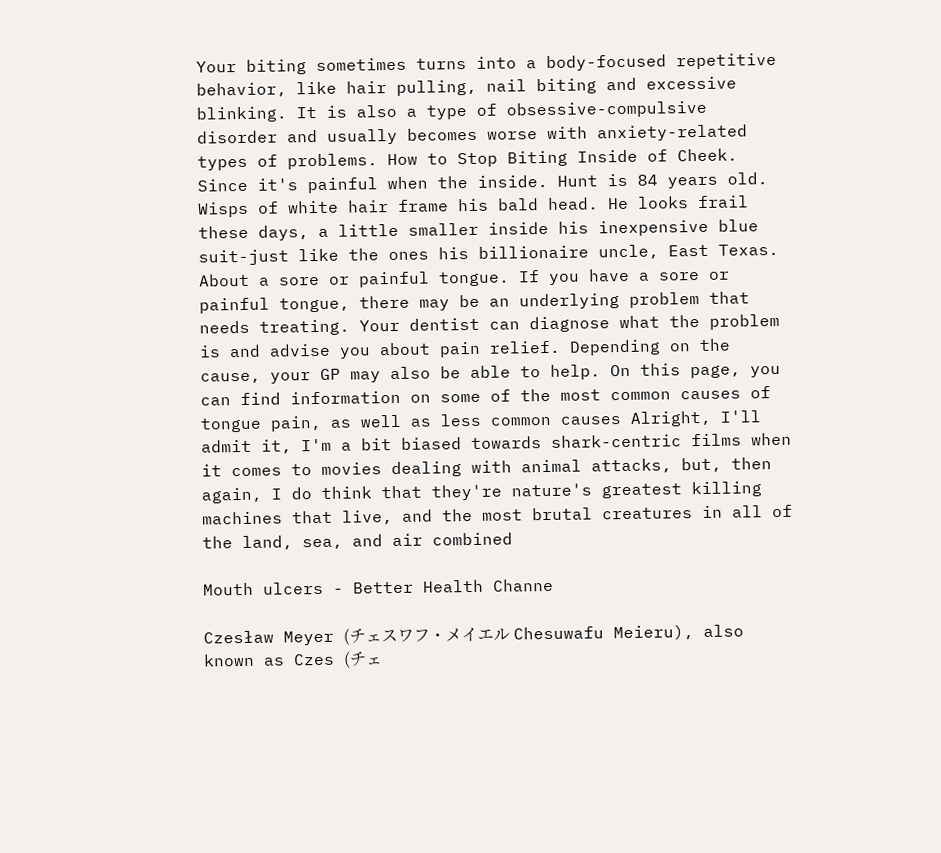Your biting sometimes turns into a body-focused repetitive behavior, like hair pulling, nail biting and excessive blinking. It is also a type of obsessive-compulsive disorder and usually becomes worse with anxiety-related types of problems. How to Stop Biting Inside of Cheek. Since it's painful when the inside. Hunt is 84 years old. Wisps of white hair frame his bald head. He looks frail these days, a little smaller inside his inexpensive blue suit-just like the ones his billionaire uncle, East Texas. About a sore or painful tongue. If you have a sore or painful tongue, there may be an underlying problem that needs treating. Your dentist can diagnose what the problem is and advise you about pain relief. Depending on the cause, your GP may also be able to help. On this page, you can find information on some of the most common causes of tongue pain, as well as less common causes Alright, I'll admit it, I'm a bit biased towards shark-centric films when it comes to movies dealing with animal attacks, but, then again, I do think that they're nature's greatest killing machines that live, and the most brutal creatures in all of the land, sea, and air combined

Mouth ulcers - Better Health Channe

Czesław Meyer (チェスワフ・メイエル Chesuwafu Meieru), also known as Czes (チェ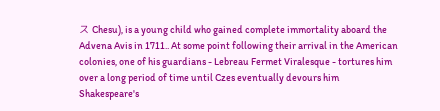ス Chesu), is a young child who gained complete immortality aboard the Advena Avis in 1711.. At some point following their arrival in the American colonies, one of his guardians - Lebreau Fermet Viralesque - tortures him over a long period of time until Czes eventually devours him Shakespeare's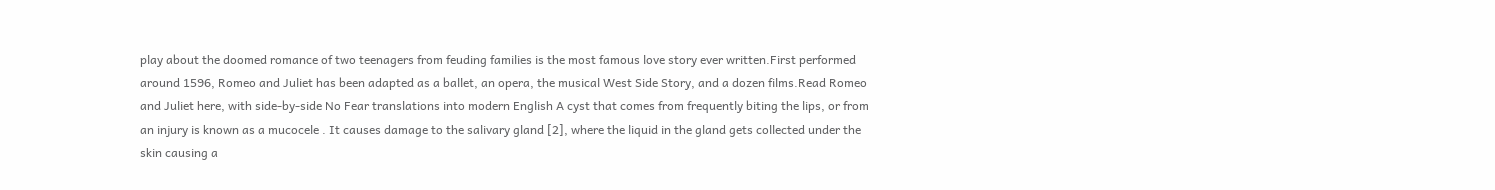play about the doomed romance of two teenagers from feuding families is the most famous love story ever written.First performed around 1596, Romeo and Juliet has been adapted as a ballet, an opera, the musical West Side Story, and a dozen films.Read Romeo and Juliet here, with side-by-side No Fear translations into modern English A cyst that comes from frequently biting the lips, or from an injury is known as a mucocele . It causes damage to the salivary gland [2], where the liquid in the gland gets collected under the skin causing a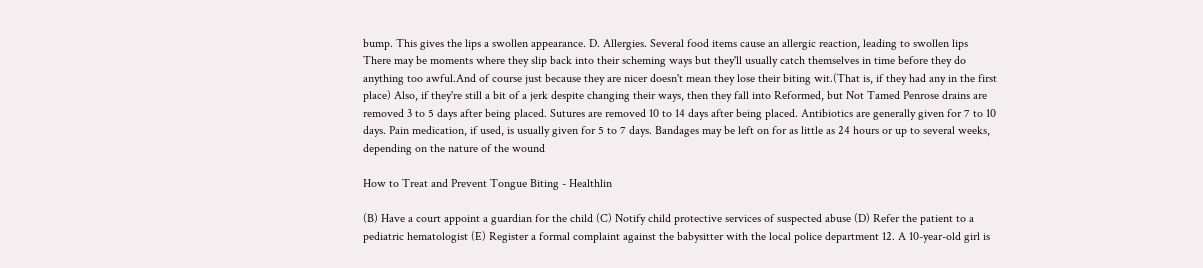bump. This gives the lips a swollen appearance. D. Allergies. Several food items cause an allergic reaction, leading to swollen lips There may be moments where they slip back into their scheming ways but they'll usually catch themselves in time before they do anything too awful.And of course just because they are nicer doesn't mean they lose their biting wit.(That is, if they had any in the first place) Also, if they're still a bit of a jerk despite changing their ways, then they fall into Reformed, but Not Tamed Penrose drains are removed 3 to 5 days after being placed. Sutures are removed 10 to 14 days after being placed. Antibiotics are generally given for 7 to 10 days. Pain medication, if used, is usually given for 5 to 7 days. Bandages may be left on for as little as 24 hours or up to several weeks, depending on the nature of the wound

How to Treat and Prevent Tongue Biting - Healthlin

(B) Have a court appoint a guardian for the child (C) Notify child protective services of suspected abuse (D) Refer the patient to a pediatric hematologist (E) Register a formal complaint against the babysitter with the local police department 12. A 10-year-old girl is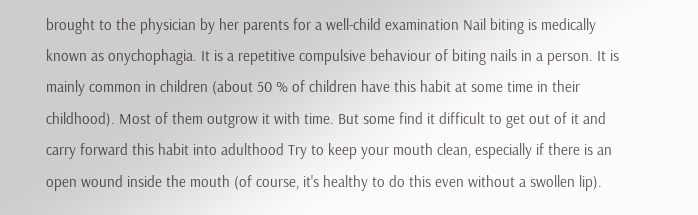brought to the physician by her parents for a well-child examination Nail biting is medically known as onychophagia. It is a repetitive compulsive behaviour of biting nails in a person. It is mainly common in children (about 50 % of children have this habit at some time in their childhood). Most of them outgrow it with time. But some find it difficult to get out of it and carry forward this habit into adulthood Try to keep your mouth clean, especially if there is an open wound inside the mouth (of course, it's healthy to do this even without a swollen lip).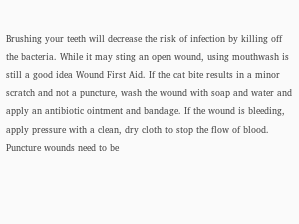Brushing your teeth will decrease the risk of infection by killing off the bacteria. While it may sting an open wound, using mouthwash is still a good idea Wound First Aid. If the cat bite results in a minor scratch and not a puncture, wash the wound with soap and water and apply an antibiotic ointment and bandage. If the wound is bleeding, apply pressure with a clean, dry cloth to stop the flow of blood. Puncture wounds need to be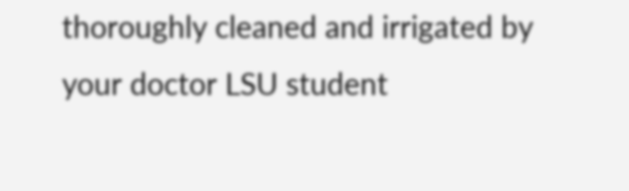thoroughly cleaned and irrigated by your doctor LSU student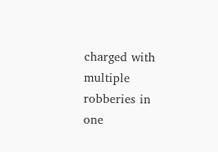charged with multiple robberies in one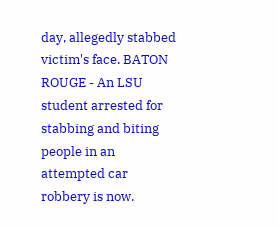day, allegedly stabbed victim's face. BATON ROUGE - An LSU student arrested for stabbing and biting people in an attempted car robbery is now.